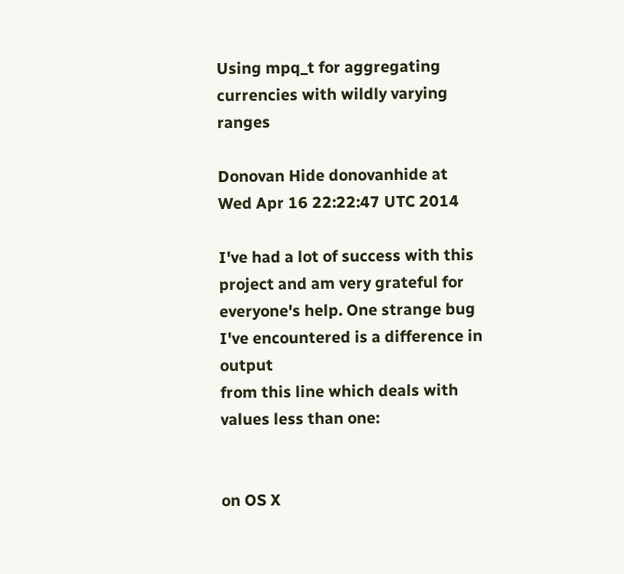Using mpq_t for aggregating currencies with wildly varying ranges

Donovan Hide donovanhide at
Wed Apr 16 22:22:47 UTC 2014

I've had a lot of success with this project and am very grateful for
everyone's help. One strange bug I've encountered is a difference in output
from this line which deals with values less than one:


on OS X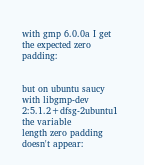with gmp 6.0.0a I get the expected zero padding:


but on ubuntu saucy with libgmp-dev 2:5.1.2+dfsg-2ubuntu1 the variable
length zero padding doesn't appear: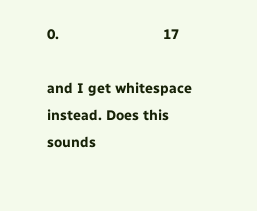0.                          17

and I get whitespace instead. Does this sounds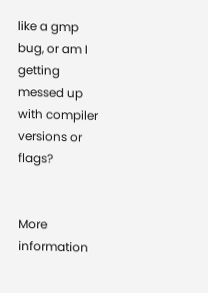like a gmp bug, or am I
getting messed up with compiler versions or flags?


More information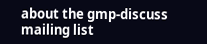about the gmp-discuss mailing list